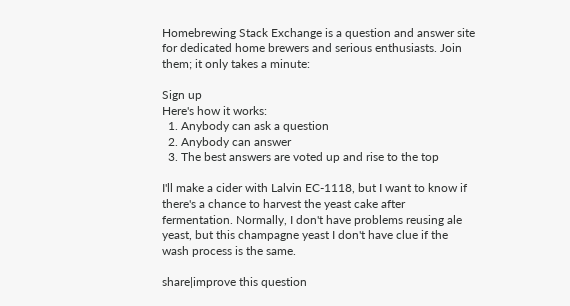Homebrewing Stack Exchange is a question and answer site for dedicated home brewers and serious enthusiasts. Join them; it only takes a minute:

Sign up
Here's how it works:
  1. Anybody can ask a question
  2. Anybody can answer
  3. The best answers are voted up and rise to the top

I'll make a cider with Lalvin EC-1118, but I want to know if there's a chance to harvest the yeast cake after fermentation. Normally, I don't have problems reusing ale yeast, but this champagne yeast I don't have clue if the wash process is the same.

share|improve this question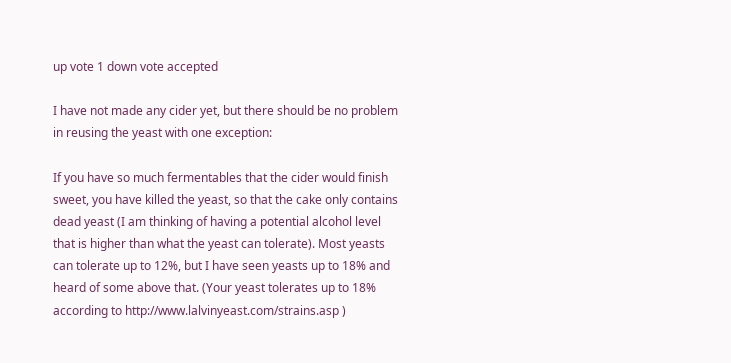up vote 1 down vote accepted

I have not made any cider yet, but there should be no problem in reusing the yeast with one exception:

If you have so much fermentables that the cider would finish sweet, you have killed the yeast, so that the cake only contains dead yeast (I am thinking of having a potential alcohol level that is higher than what the yeast can tolerate). Most yeasts can tolerate up to 12%, but I have seen yeasts up to 18% and heard of some above that. (Your yeast tolerates up to 18% according to http://www.lalvinyeast.com/strains.asp )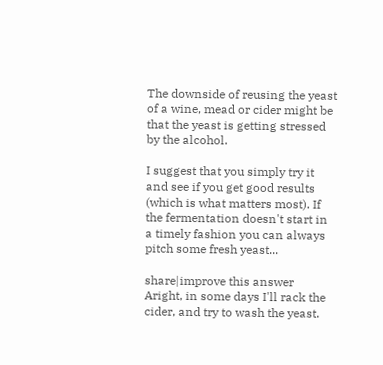The downside of reusing the yeast of a wine, mead or cider might be that the yeast is getting stressed by the alcohol.

I suggest that you simply try it and see if you get good results (which is what matters most). If the fermentation doesn't start in a timely fashion you can always pitch some fresh yeast...

share|improve this answer
Aright, in some days I'll rack the cider, and try to wash the yeast.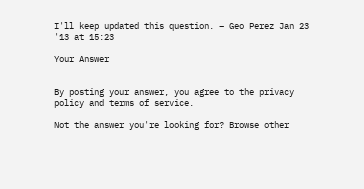I'll keep updated this question. – Geo Perez Jan 23 '13 at 15:23

Your Answer


By posting your answer, you agree to the privacy policy and terms of service.

Not the answer you're looking for? Browse other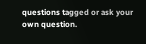questions tagged or ask your own question.